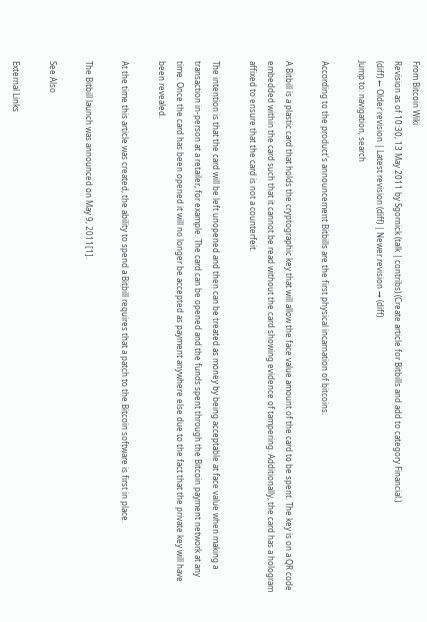From Bitcoin Wiki
Revision as of 10:30, 13 May 2011 by Sgornick (talk | contribs) (Create article for Bitbills and add to category Financial.)
(diff) ← Older revision | Latest revision (diff) | Newer revision → (diff)
Jump to: navigation, search

According to the product's announcement Bitbills are the first physical incarnation of bitcoins.

A Bitbill is a plastic card that holds the cryptographic key that will allow the face value amount of the card to be spent. The key is on a QR code embedded within the card such that it cannot be read without the card showing evidence of tampering. Additionally, the card has a hologram affixed to ensure that the card is not a counterfeit.

The intention is that the card will be left unopened and then can be treated as money by being acceptable at face value when making a transaction in-person at a retailer, for example. The card can be opened and the funds spent through the Bitcoin payment network at any time. Once the card has been opened it will no longer be accepted as payment anywhere else due to the fact that the private key will have been revealed.

At the time this article was created, the ability to spend a Bitbill requires that a patch to the Bitcoin software is first in place.

The Bitbill launch was announced on May 9, 2011[1].

See Also

External Links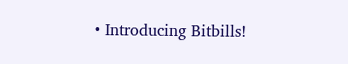• Introducing Bitbills!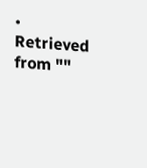• Retrieved from ""